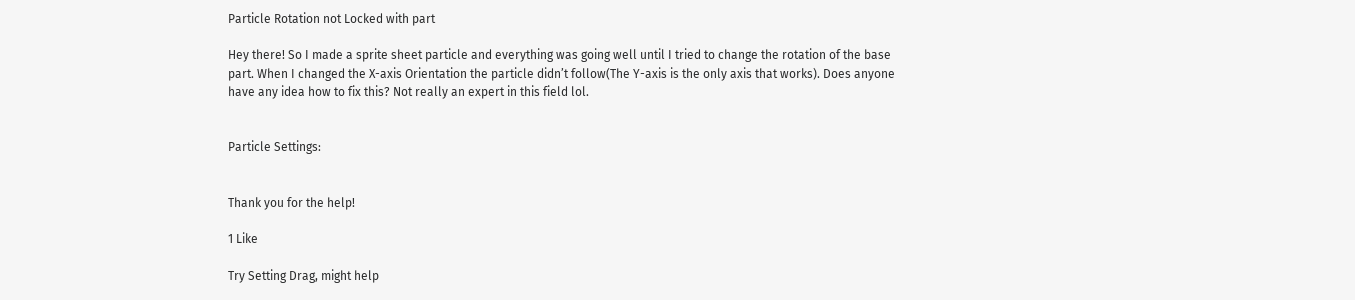Particle Rotation not Locked with part

Hey there! So I made a sprite sheet particle and everything was going well until I tried to change the rotation of the base part. When I changed the X-axis Orientation the particle didn’t follow(The Y-axis is the only axis that works). Does anyone have any idea how to fix this? Not really an expert in this field lol.


Particle Settings:


Thank you for the help!

1 Like

Try Setting Drag, might help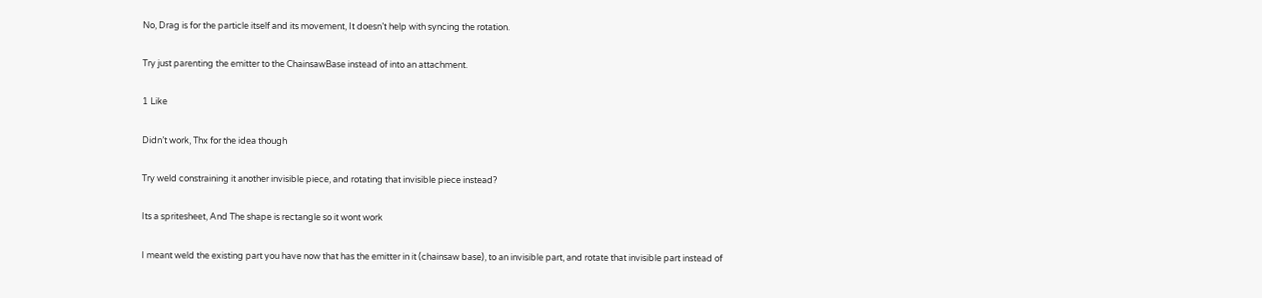No, Drag is for the particle itself and its movement, It doesn’t help with syncing the rotation.

Try just parenting the emitter to the ChainsawBase instead of into an attachment.

1 Like

Didn’t work, Thx for the idea though

Try weld constraining it another invisible piece, and rotating that invisible piece instead?

Its a spritesheet, And The shape is rectangle so it wont work

I meant weld the existing part you have now that has the emitter in it (chainsaw base), to an invisible part, and rotate that invisible part instead of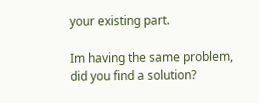your existing part.

Im having the same problem, did you find a solution?